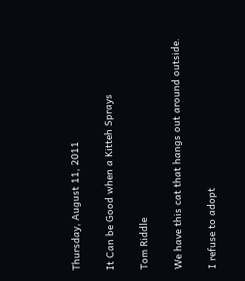Thursday, August 11, 2011

It Can be Good when a Kitteh Sprays

Tom Riddle

We have this cat that hangs out around outside.

I refuse to adopt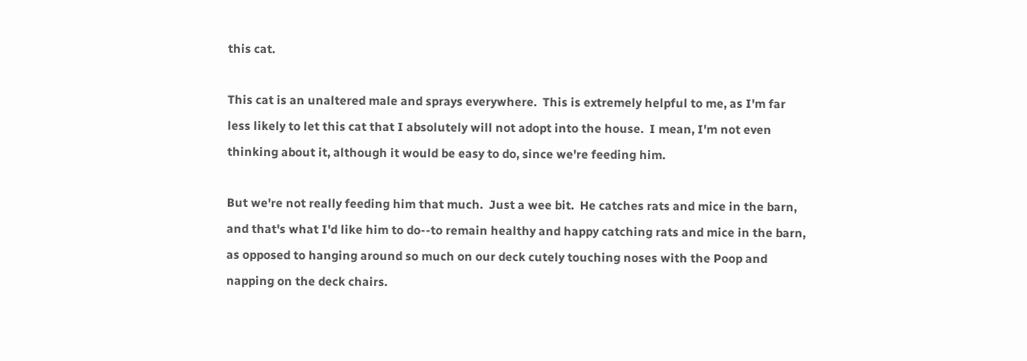this cat.

This cat is an unaltered male and sprays everywhere.  This is extremely helpful to me, as I'm far less likely to let this cat that I absolutely will not adopt into the house.  I mean, I'm not even thinking about it, although it would be easy to do, since we're feeding him.

But we're not really feeding him that much.  Just a wee bit.  He catches rats and mice in the barn, and that's what I'd like him to do--to remain healthy and happy catching rats and mice in the barn, as opposed to hanging around so much on our deck cutely touching noses with the Poop and napping on the deck chairs.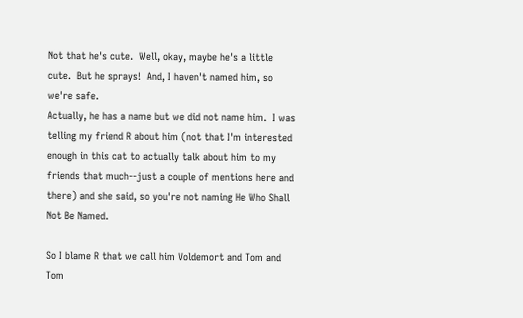Not that he's cute.  Well, okay, maybe he's a little cute.  But he sprays!  And, I haven't named him, so we're safe.
Actually, he has a name but we did not name him.  I was telling my friend R about him (not that I'm interested enough in this cat to actually talk about him to my friends that much--just a couple of mentions here and there) and she said, so you're not naming He Who Shall Not Be Named.

So I blame R that we call him Voldemort and Tom and Tom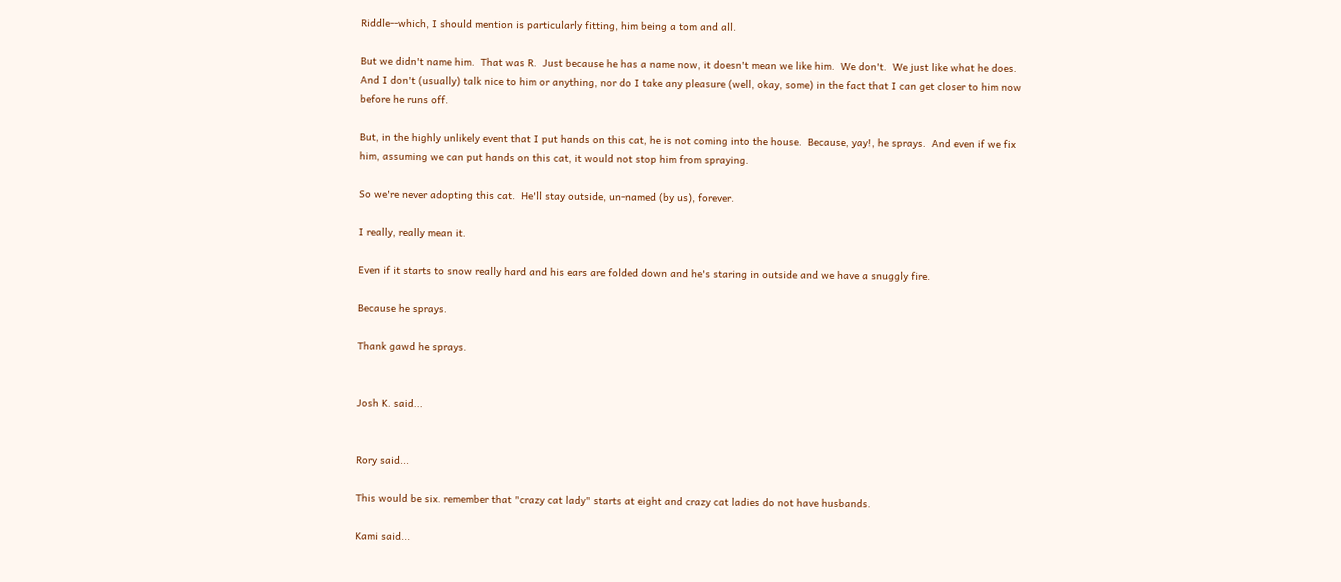Riddle--which, I should mention is particularly fitting, him being a tom and all.

But we didn't name him.  That was R.  Just because he has a name now, it doesn't mean we like him.  We don't.  We just like what he does.  And I don't (usually) talk nice to him or anything, nor do I take any pleasure (well, okay, some) in the fact that I can get closer to him now before he runs off.

But, in the highly unlikely event that I put hands on this cat, he is not coming into the house.  Because, yay!, he sprays.  And even if we fix him, assuming we can put hands on this cat, it would not stop him from spraying.

So we're never adopting this cat.  He'll stay outside, un-named (by us), forever.

I really, really mean it.

Even if it starts to snow really hard and his ears are folded down and he's staring in outside and we have a snuggly fire.

Because he sprays.

Thank gawd he sprays.


Josh K. said...


Rory said...

This would be six. remember that "crazy cat lady" starts at eight and crazy cat ladies do not have husbands.

Kami said...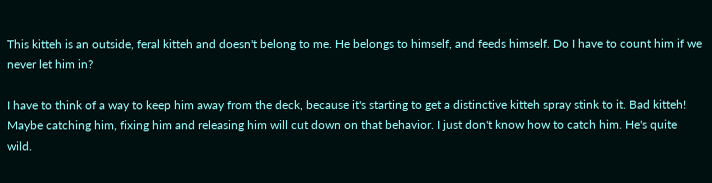This kitteh is an outside, feral kitteh and doesn't belong to me. He belongs to himself, and feeds himself. Do I have to count him if we never let him in?

I have to think of a way to keep him away from the deck, because it's starting to get a distinctive kitteh spray stink to it. Bad kitteh! Maybe catching him, fixing him and releasing him will cut down on that behavior. I just don't know how to catch him. He's quite wild.